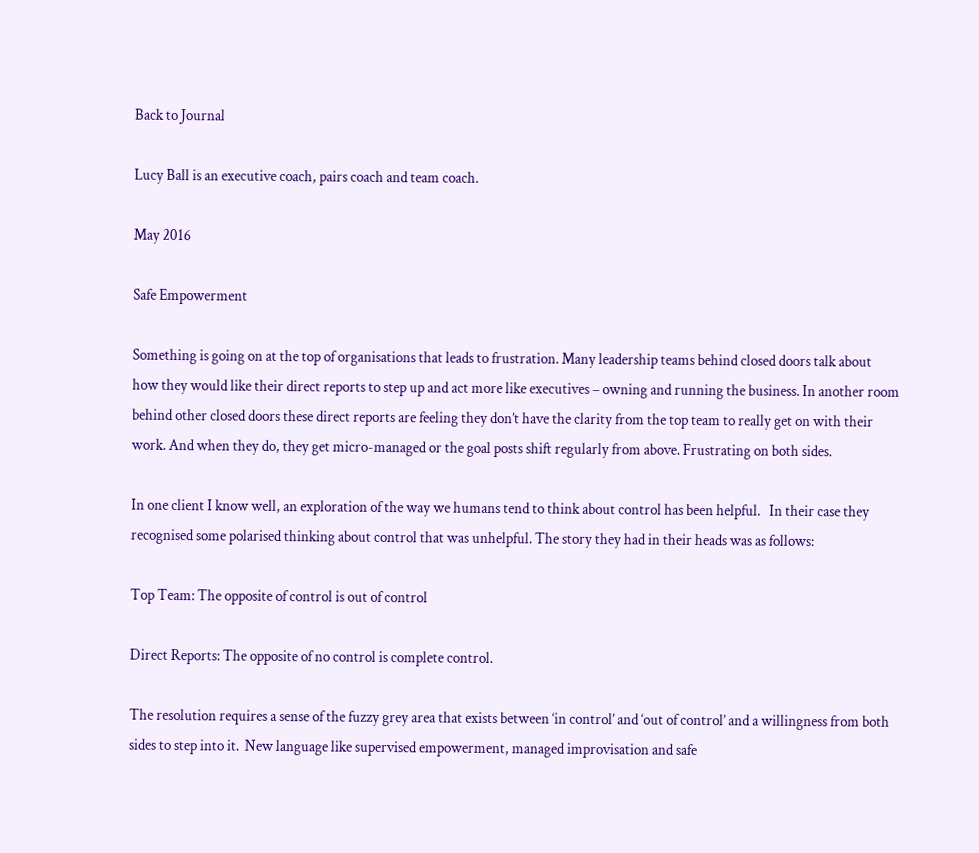Back to Journal

Lucy Ball is an executive coach, pairs coach and team coach.

May 2016

Safe Empowerment

Something is going on at the top of organisations that leads to frustration. Many leadership teams behind closed doors talk about how they would like their direct reports to step up and act more like executives – owning and running the business. In another room behind other closed doors these direct reports are feeling they don’t have the clarity from the top team to really get on with their work. And when they do, they get micro-managed or the goal posts shift regularly from above. Frustrating on both sides.

In one client I know well, an exploration of the way we humans tend to think about control has been helpful.   In their case they recognised some polarised thinking about control that was unhelpful. The story they had in their heads was as follows:

Top Team: The opposite of control is out of control

Direct Reports: The opposite of no control is complete control.

The resolution requires a sense of the fuzzy grey area that exists between ‘in control’ and ‘out of control’ and a willingness from both sides to step into it.  New language like supervised empowerment, managed improvisation and safe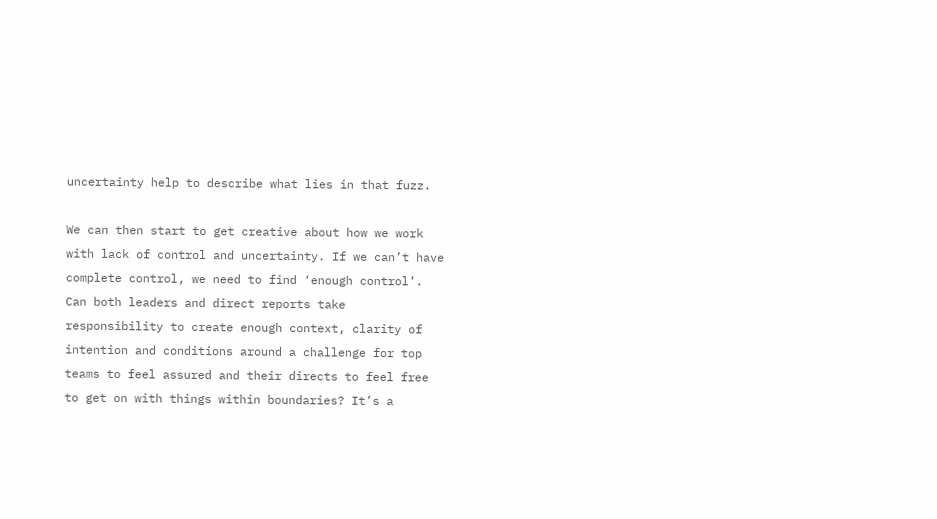uncertainty help to describe what lies in that fuzz.

We can then start to get creative about how we work with lack of control and uncertainty. If we can’t have complete control, we need to find ‘enough control’. Can both leaders and direct reports take responsibility to create enough context, clarity of intention and conditions around a challenge for top teams to feel assured and their directs to feel free to get on with things within boundaries? It’s a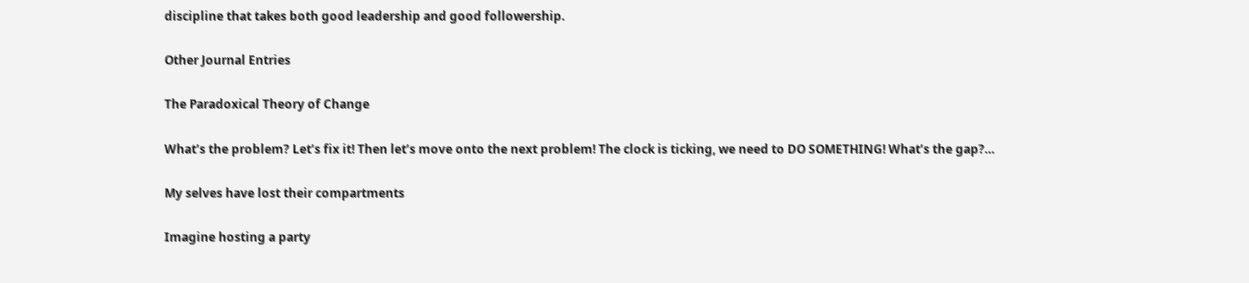discipline that takes both good leadership and good followership.

Other Journal Entries

The Paradoxical Theory of Change

What’s the problem? Let’s fix it! Then let’s move onto the next problem! The clock is ticking, we need to DO SOMETHING! What’s the gap?…

My selves have lost their compartments

Imagine hosting a party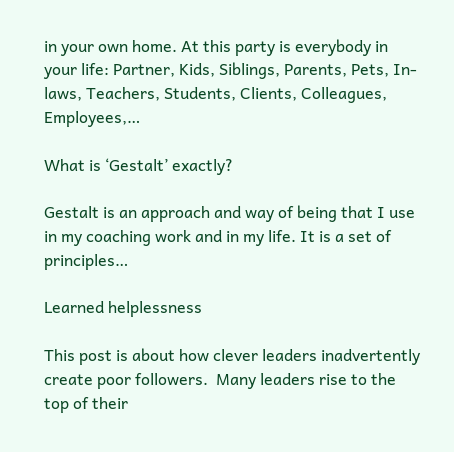in your own home. At this party is everybody in your life: Partner, Kids, Siblings, Parents, Pets, In-laws, Teachers, Students, Clients, Colleagues, Employees,…

What is ‘Gestalt’ exactly?

Gestalt is an approach and way of being that I use in my coaching work and in my life. It is a set of principles…

Learned helplessness

This post is about how clever leaders inadvertently create poor followers.  Many leaders rise to the top of their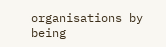organisations by being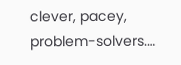clever, pacey, problem-solvers.…